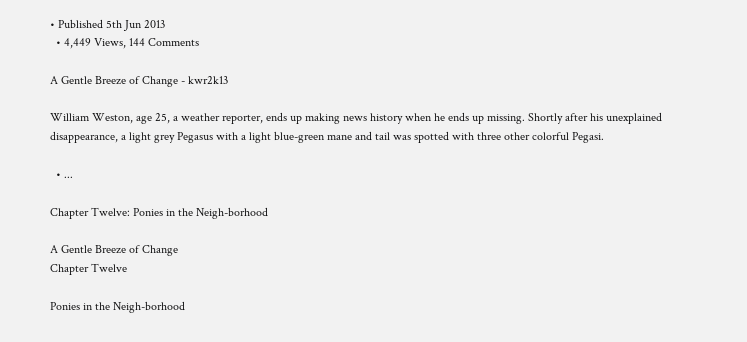• Published 5th Jun 2013
  • 4,449 Views, 144 Comments

A Gentle Breeze of Change - kwr2k13

William Weston, age 25, a weather reporter, ends up making news history when he ends up missing. Shortly after his unexplained disappearance, a light grey Pegasus with a light blue-green mane and tail was spotted with three other colorful Pegasi.

  • ...

Chapter Twelve: Ponies in the Neigh-borhood

A Gentle Breeze of Change
Chapter Twelve

Ponies in the Neigh-borhood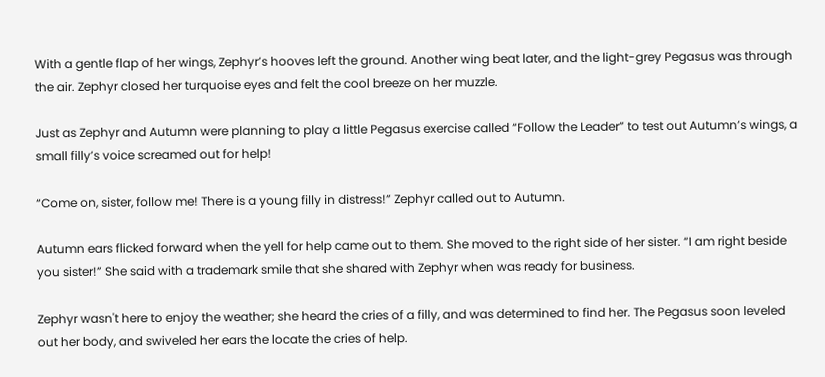With a gentle flap of her wings, Zephyr’s hooves left the ground. Another wing beat later, and the light-grey Pegasus was through the air. Zephyr closed her turquoise eyes and felt the cool breeze on her muzzle.

Just as Zephyr and Autumn were planning to play a little Pegasus exercise called “Follow the Leader” to test out Autumn’s wings, a small filly’s voice screamed out for help!

“Come on, sister, follow me! There is a young filly in distress!” Zephyr called out to Autumn.

Autumn ears flicked forward when the yell for help came out to them. She moved to the right side of her sister. “I am right beside you sister!” She said with a trademark smile that she shared with Zephyr when was ready for business.

Zephyr wasn't here to enjoy the weather; she heard the cries of a filly, and was determined to find her. The Pegasus soon leveled out her body, and swiveled her ears the locate the cries of help.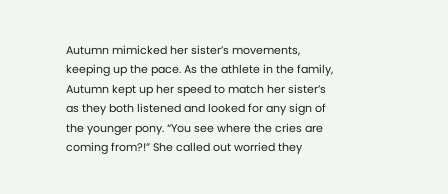Autumn mimicked her sister’s movements, keeping up the pace. As the athlete in the family, Autumn kept up her speed to match her sister’s as they both listened and looked for any sign of the younger pony. “You see where the cries are coming from?!” She called out worried they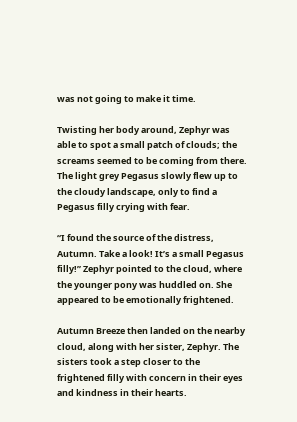was not going to make it time.

Twisting her body around, Zephyr was able to spot a small patch of clouds; the screams seemed to be coming from there. The light grey Pegasus slowly flew up to the cloudy landscape, only to find a Pegasus filly crying with fear.

“I found the source of the distress, Autumn. Take a look! It’s a small Pegasus filly!” Zephyr pointed to the cloud, where the younger pony was huddled on. She appeared to be emotionally frightened.

Autumn Breeze then landed on the nearby cloud, along with her sister, Zephyr. The sisters took a step closer to the frightened filly with concern in their eyes and kindness in their hearts.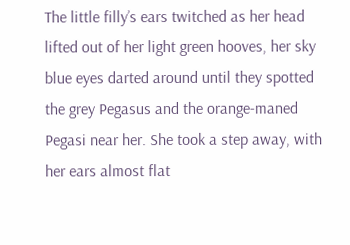The little filly’s ears twitched as her head lifted out of her light green hooves, her sky blue eyes darted around until they spotted the grey Pegasus and the orange-maned Pegasi near her. She took a step away, with her ears almost flat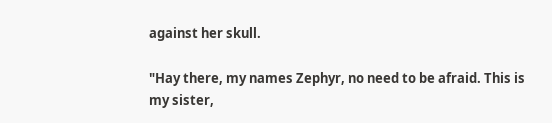against her skull.

"Hay there, my names Zephyr, no need to be afraid. This is my sister,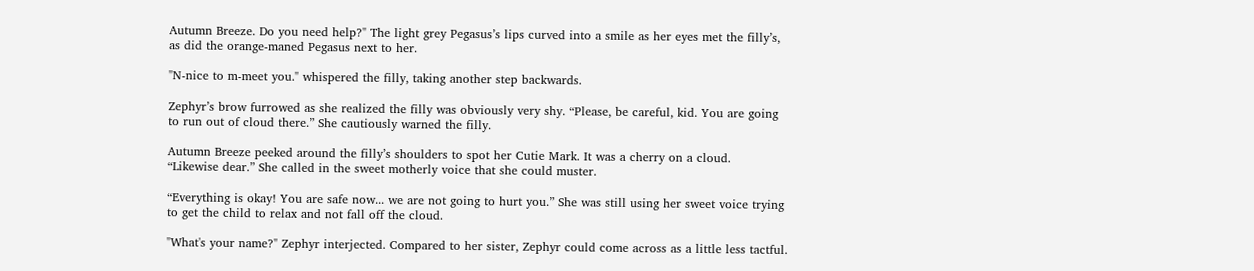Autumn Breeze. Do you need help?" The light grey Pegasus’s lips curved into a smile as her eyes met the filly’s, as did the orange-maned Pegasus next to her.

"N-nice to m-meet you." whispered the filly, taking another step backwards.

Zephyr’s brow furrowed as she realized the filly was obviously very shy. “Please, be careful, kid. You are going to run out of cloud there.” She cautiously warned the filly.

Autumn Breeze peeked around the filly’s shoulders to spot her Cutie Mark. It was a cherry on a cloud.
“Likewise dear.” She called in the sweet motherly voice that she could muster.

“Everything is okay! You are safe now... we are not going to hurt you.” She was still using her sweet voice trying to get the child to relax and not fall off the cloud.

"What's your name?" Zephyr interjected. Compared to her sister, Zephyr could come across as a little less tactful.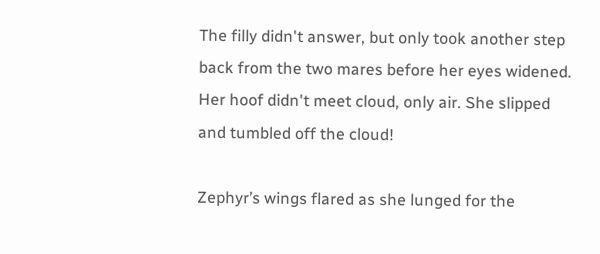The filly didn't answer, but only took another step back from the two mares before her eyes widened. Her hoof didn't meet cloud, only air. She slipped and tumbled off the cloud!

Zephyr’s wings flared as she lunged for the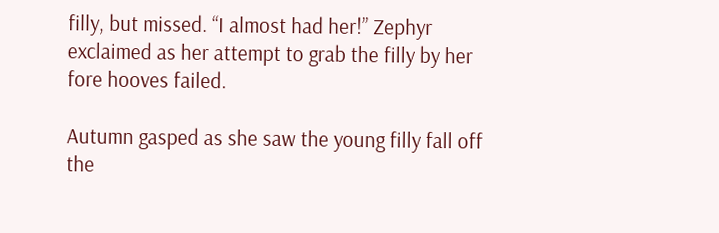filly, but missed. “I almost had her!” Zephyr exclaimed as her attempt to grab the filly by her fore hooves failed.

Autumn gasped as she saw the young filly fall off the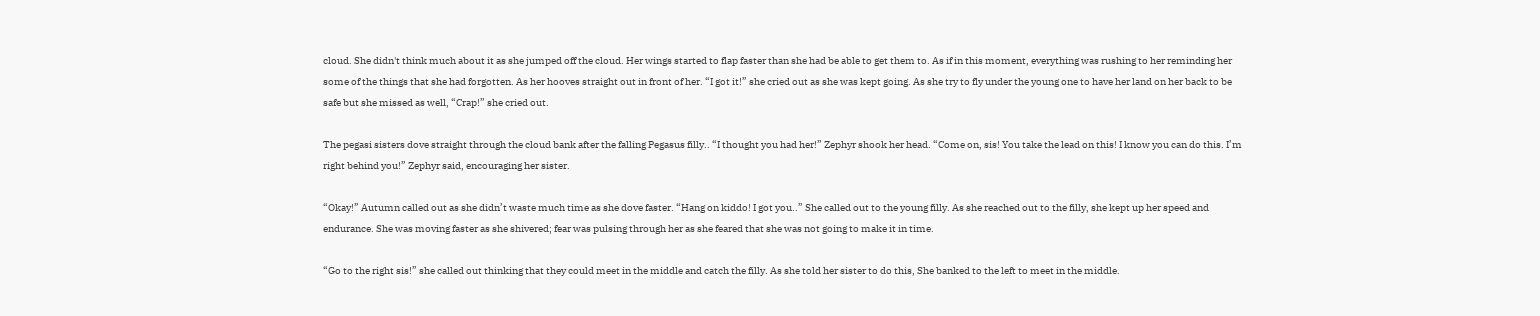cloud. She didn't think much about it as she jumped off the cloud. Her wings started to flap faster than she had be able to get them to. As if in this moment, everything was rushing to her reminding her some of the things that she had forgotten. As her hooves straight out in front of her. “I got it!” she cried out as she was kept going. As she try to fly under the young one to have her land on her back to be safe but she missed as well, “Crap!” she cried out.

The pegasi sisters dove straight through the cloud bank after the falling Pegasus filly.. “I thought you had her!” Zephyr shook her head. “Come on, sis! You take the lead on this! I know you can do this. I’m right behind you!” Zephyr said, encouraging her sister.

“Okay!” Autumn called out as she didn’t waste much time as she dove faster. “Hang on kiddo! I got you..” She called out to the young filly. As she reached out to the filly, she kept up her speed and endurance. She was moving faster as she shivered; fear was pulsing through her as she feared that she was not going to make it in time.

“Go to the right sis!” she called out thinking that they could meet in the middle and catch the filly. As she told her sister to do this, She banked to the left to meet in the middle.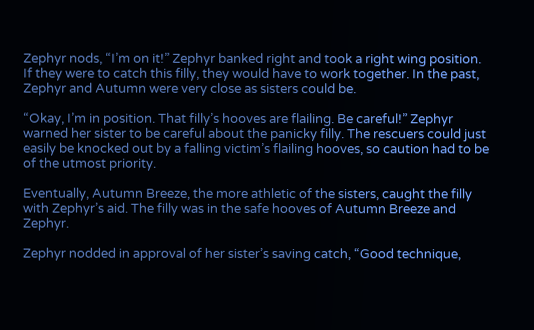Zephyr nods, “I’m on it!” Zephyr banked right and took a right wing position. If they were to catch this filly, they would have to work together. In the past, Zephyr and Autumn were very close as sisters could be.

“Okay, I’m in position. That filly’s hooves are flailing. Be careful!” Zephyr warned her sister to be careful about the panicky filly. The rescuers could just easily be knocked out by a falling victim’s flailing hooves, so caution had to be of the utmost priority.

Eventually, Autumn Breeze, the more athletic of the sisters, caught the filly with Zephyr’s aid. The filly was in the safe hooves of Autumn Breeze and Zephyr.

Zephyr nodded in approval of her sister’s saving catch, “Good technique,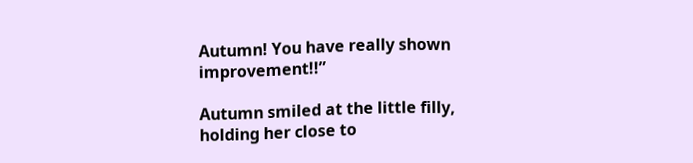Autumn! You have really shown improvement!!”

Autumn smiled at the little filly, holding her close to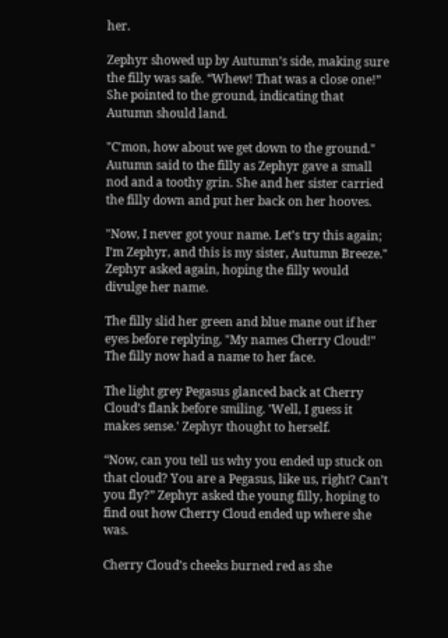her.

Zephyr showed up by Autumn’s side, making sure the filly was safe. “Whew! That was a close one!” She pointed to the ground, indicating that Autumn should land.

"C'mon, how about we get down to the ground." Autumn said to the filly as Zephyr gave a small nod and a toothy grin. She and her sister carried the filly down and put her back on her hooves.

"Now, I never got your name. Let’s try this again; I’m Zephyr, and this is my sister, Autumn Breeze." Zephyr asked again, hoping the filly would divulge her name.

The filly slid her green and blue mane out if her eyes before replying, "My names Cherry Cloud!" The filly now had a name to her face.

The light grey Pegasus glanced back at Cherry Cloud’s flank before smiling. 'Well, I guess it makes sense.' Zephyr thought to herself.

“Now, can you tell us why you ended up stuck on that cloud? You are a Pegasus, like us, right? Can’t you fly?” Zephyr asked the young filly, hoping to find out how Cherry Cloud ended up where she was.

Cherry Cloud’s cheeks burned red as she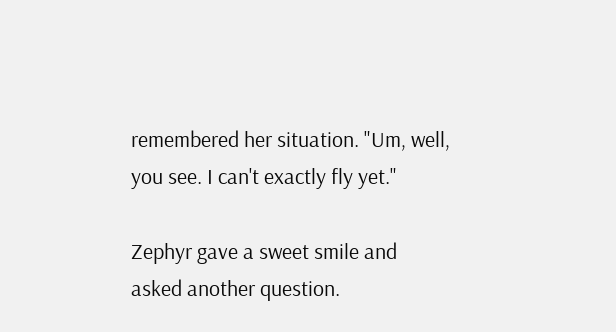remembered her situation. "Um, well, you see. I can't exactly fly yet."

Zephyr gave a sweet smile and asked another question.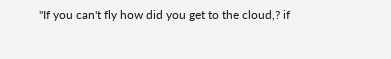"If you can't fly how did you get to the cloud,? if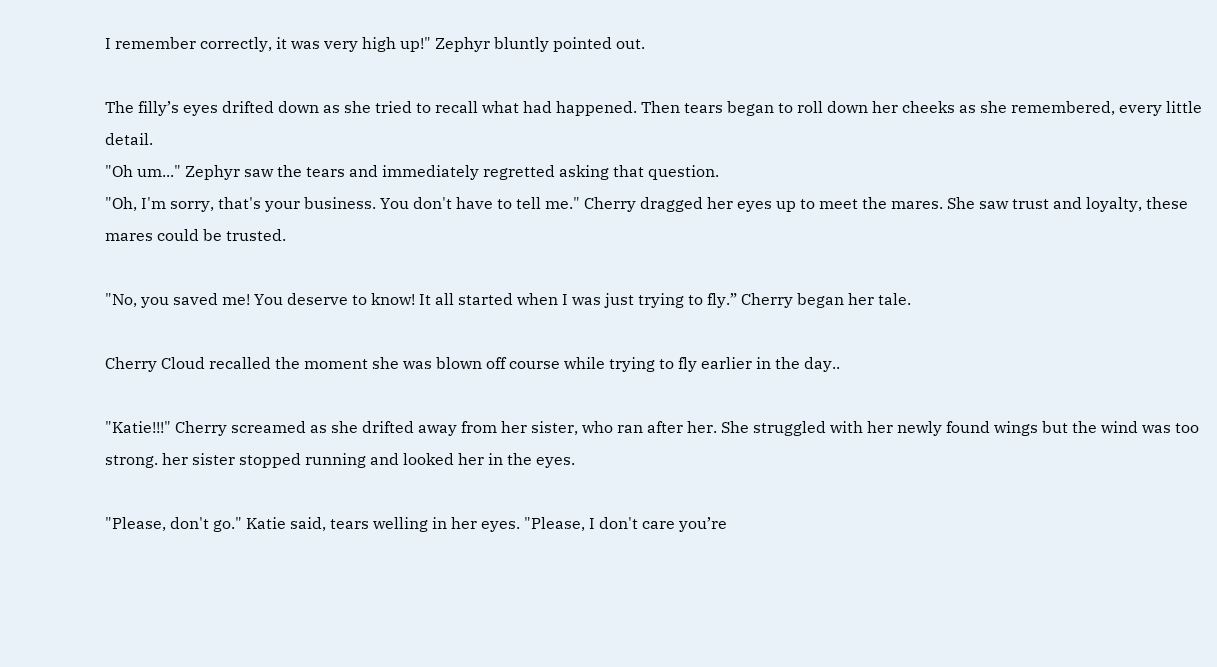I remember correctly, it was very high up!" Zephyr bluntly pointed out.

The filly’s eyes drifted down as she tried to recall what had happened. Then tears began to roll down her cheeks as she remembered, every little detail.
"Oh um..." Zephyr saw the tears and immediately regretted asking that question.
"Oh, I'm sorry, that's your business. You don't have to tell me." Cherry dragged her eyes up to meet the mares. She saw trust and loyalty, these mares could be trusted.

"No, you saved me! You deserve to know! It all started when I was just trying to fly.” Cherry began her tale.

Cherry Cloud recalled the moment she was blown off course while trying to fly earlier in the day..

"Katie!!!" Cherry screamed as she drifted away from her sister, who ran after her. She struggled with her newly found wings but the wind was too strong. her sister stopped running and looked her in the eyes.

"Please, don't go." Katie said, tears welling in her eyes. "Please, I don't care you’re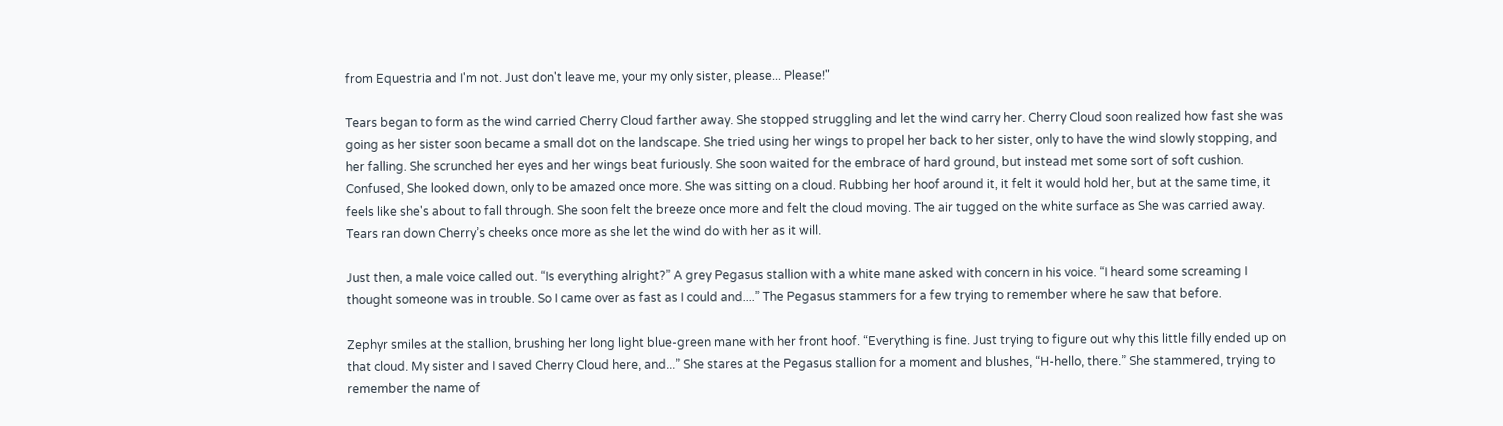from Equestria and I'm not. Just don't leave me, your my only sister, please... Please!"

Tears began to form as the wind carried Cherry Cloud farther away. She stopped struggling and let the wind carry her. Cherry Cloud soon realized how fast she was going as her sister soon became a small dot on the landscape. She tried using her wings to propel her back to her sister, only to have the wind slowly stopping, and her falling. She scrunched her eyes and her wings beat furiously. She soon waited for the embrace of hard ground, but instead met some sort of soft cushion. Confused, She looked down, only to be amazed once more. She was sitting on a cloud. Rubbing her hoof around it, it felt it would hold her, but at the same time, it feels like she's about to fall through. She soon felt the breeze once more and felt the cloud moving. The air tugged on the white surface as She was carried away. Tears ran down Cherry’s cheeks once more as she let the wind do with her as it will.

Just then, a male voice called out. “Is everything alright?” A grey Pegasus stallion with a white mane asked with concern in his voice. “I heard some screaming I thought someone was in trouble. So I came over as fast as I could and....” The Pegasus stammers for a few trying to remember where he saw that before.

Zephyr smiles at the stallion, brushing her long light blue-green mane with her front hoof. “Everything is fine. Just trying to figure out why this little filly ended up on that cloud. My sister and I saved Cherry Cloud here, and...” She stares at the Pegasus stallion for a moment and blushes, “H-hello, there.” She stammered, trying to remember the name of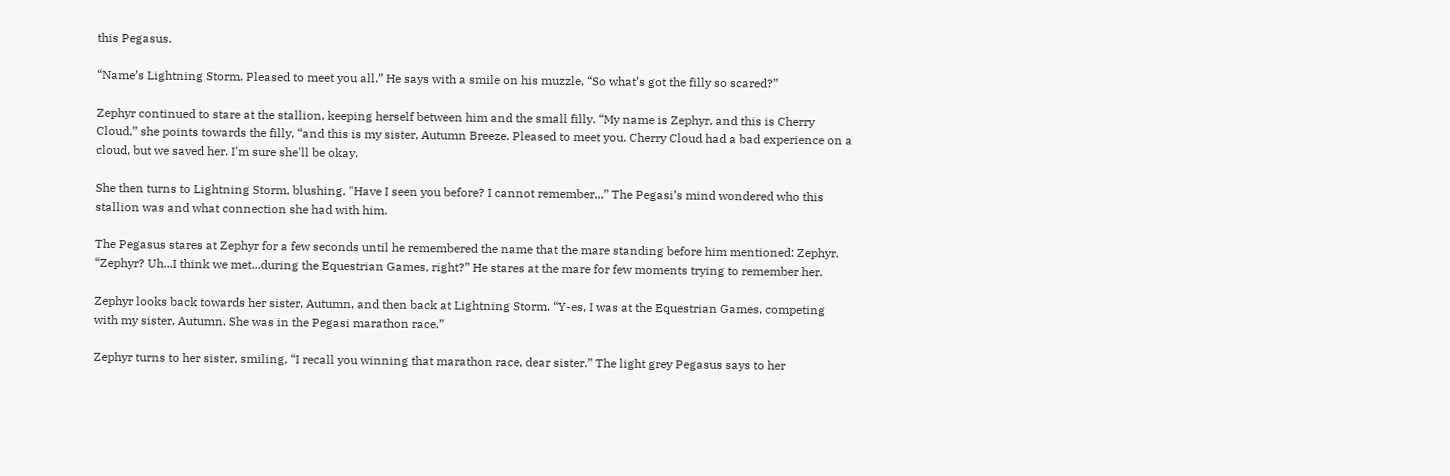this Pegasus.

“Name’s Lightning Storm. Pleased to meet you all.” He says with a smile on his muzzle, “So what’s got the filly so scared?”

Zephyr continued to stare at the stallion, keeping herself between him and the small filly. “My name is Zephyr, and this is Cherry Cloud,” she points towards the filly, “and this is my sister, Autumn Breeze. Pleased to meet you. Cherry Cloud had a bad experience on a cloud, but we saved her. I'm sure she'll be okay.

She then turns to Lightning Storm, blushing, "Have I seen you before? I cannot remember,,,” The Pegasi’s mind wondered who this stallion was and what connection she had with him.

The Pegasus stares at Zephyr for a few seconds until he remembered the name that the mare standing before him mentioned: Zephyr. “Zephyr? Uh...I think we met...during the Equestrian Games, right?” He stares at the mare for few moments trying to remember her.

Zephyr looks back towards her sister, Autumn, and then back at Lightning Storm. “Y-es, I was at the Equestrian Games, competing with my sister, Autumn. She was in the Pegasi marathon race.”

Zephyr turns to her sister, smiling, “I recall you winning that marathon race, dear sister.” The light grey Pegasus says to her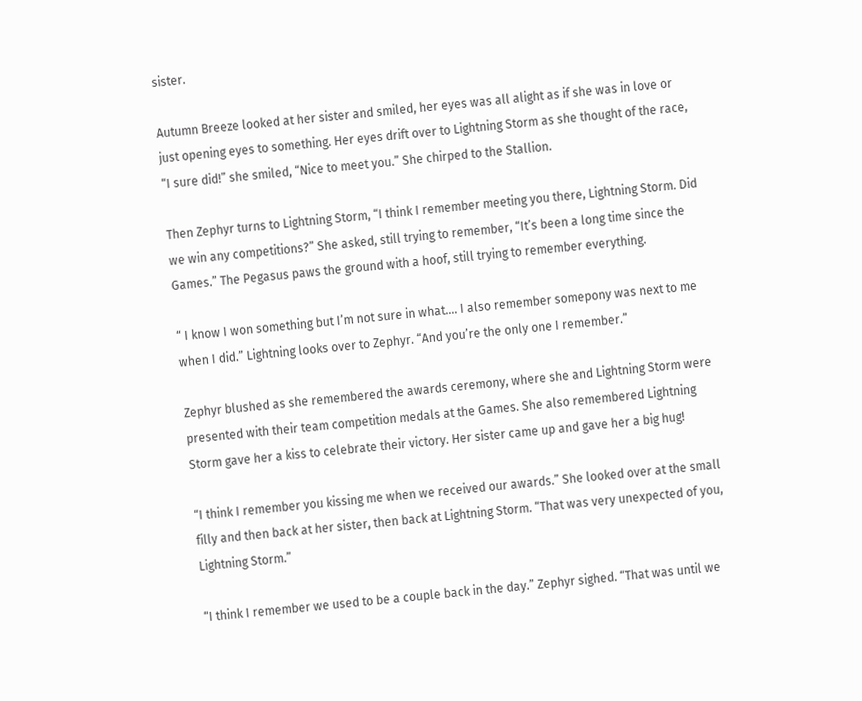sister.

Autumn Breeze looked at her sister and smiled, her eyes was all alight as if she was in love or just opening eyes to something. Her eyes drift over to Lightning Storm as she thought of the race, “I sure did!” she smiled, “Nice to meet you.” She chirped to the Stallion.

Then Zephyr turns to Lightning Storm, “I think I remember meeting you there, Lightning Storm. Did we win any competitions?” She asked, still trying to remember, “It’s been a long time since the Games.” The Pegasus paws the ground with a hoof, still trying to remember everything.

“ I know I won something but I’m not sure in what.... I also remember somepony was next to me when I did.” Lightning looks over to Zephyr. “And you’re the only one I remember.”

Zephyr blushed as she remembered the awards ceremony, where she and Lightning Storm were presented with their team competition medals at the Games. She also remembered Lightning Storm gave her a kiss to celebrate their victory. Her sister came up and gave her a big hug!

“I think I remember you kissing me when we received our awards.” She looked over at the small filly and then back at her sister, then back at Lightning Storm. “That was very unexpected of you, Lightning Storm.”

“I think I remember we used to be a couple back in the day.” Zephyr sighed. “That was until we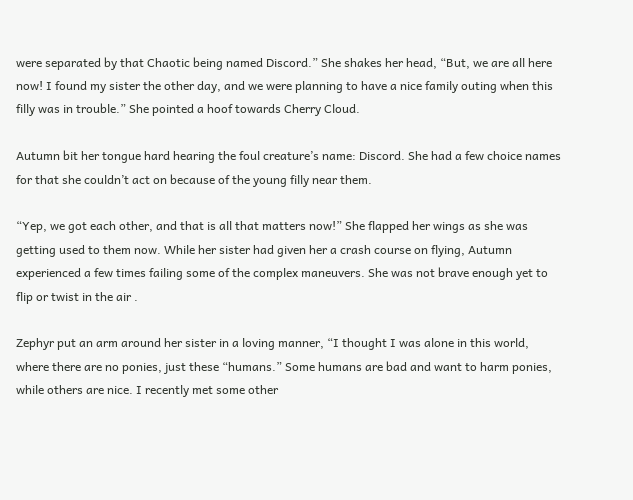were separated by that Chaotic being named Discord.” She shakes her head, “But, we are all here now! I found my sister the other day, and we were planning to have a nice family outing when this filly was in trouble.” She pointed a hoof towards Cherry Cloud.

Autumn bit her tongue hard hearing the foul creature’s name: Discord. She had a few choice names for that she couldn’t act on because of the young filly near them.

“Yep, we got each other, and that is all that matters now!” She flapped her wings as she was getting used to them now. While her sister had given her a crash course on flying, Autumn experienced a few times failing some of the complex maneuvers. She was not brave enough yet to flip or twist in the air .

Zephyr put an arm around her sister in a loving manner, “I thought I was alone in this world, where there are no ponies, just these “humans.” Some humans are bad and want to harm ponies, while others are nice. I recently met some other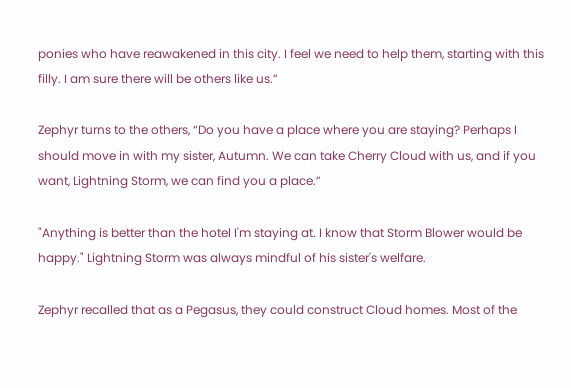ponies who have reawakened in this city. I feel we need to help them, starting with this filly. I am sure there will be others like us.”

Zephyr turns to the others, “Do you have a place where you are staying? Perhaps I should move in with my sister, Autumn. We can take Cherry Cloud with us, and if you want, Lightning Storm, we can find you a place.”

"Anything is better than the hotel I'm staying at. I know that Storm Blower would be happy." Lightning Storm was always mindful of his sister's welfare.

Zephyr recalled that as a Pegasus, they could construct Cloud homes. Most of the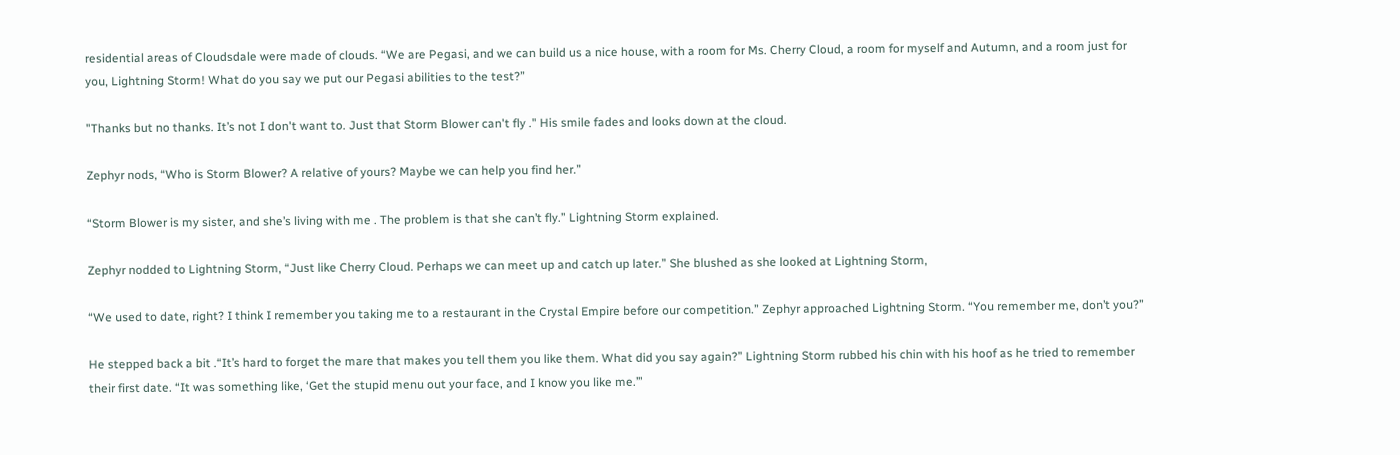residential areas of Cloudsdale were made of clouds. “We are Pegasi, and we can build us a nice house, with a room for Ms. Cherry Cloud, a room for myself and Autumn, and a room just for you, Lightning Storm! What do you say we put our Pegasi abilities to the test?”

"Thanks but no thanks. It’s not I don't want to. Just that Storm Blower can't fly ." His smile fades and looks down at the cloud.

Zephyr nods, “Who is Storm Blower? A relative of yours? Maybe we can help you find her.”

“Storm Blower is my sister, and she’s living with me . The problem is that she can’t fly.” Lightning Storm explained.

Zephyr nodded to Lightning Storm, “Just like Cherry Cloud. Perhaps we can meet up and catch up later.” She blushed as she looked at Lightning Storm,

“We used to date, right? I think I remember you taking me to a restaurant in the Crystal Empire before our competition.” Zephyr approached Lightning Storm. “You remember me, don’t you?”

He stepped back a bit .“It’s hard to forget the mare that makes you tell them you like them. What did you say again?” Lightning Storm rubbed his chin with his hoof as he tried to remember their first date. “It was something like, ‘Get the stupid menu out your face, and I know you like me.’”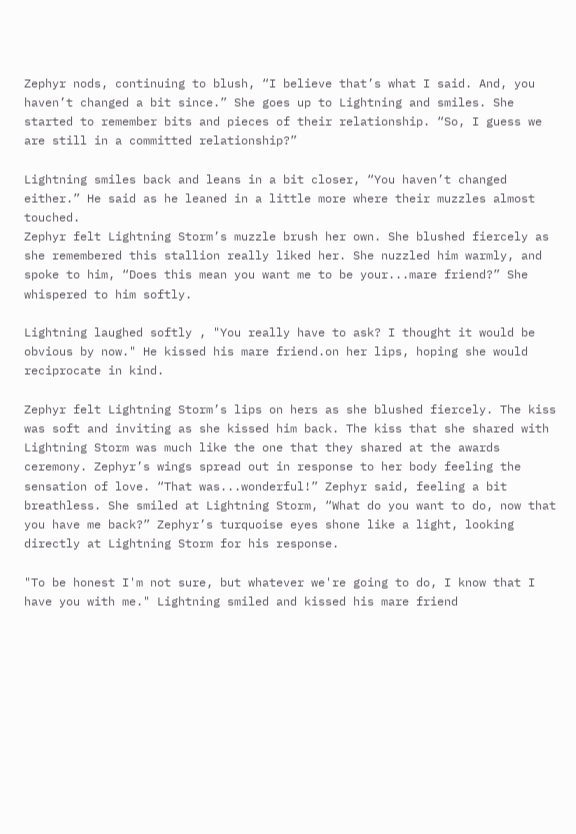Zephyr nods, continuing to blush, “I believe that’s what I said. And, you haven’t changed a bit since.” She goes up to Lightning and smiles. She started to remember bits and pieces of their relationship. “So, I guess we are still in a committed relationship?”

Lightning smiles back and leans in a bit closer, “You haven’t changed either.” He said as he leaned in a little more where their muzzles almost touched.
Zephyr felt Lightning Storm’s muzzle brush her own. She blushed fiercely as she remembered this stallion really liked her. She nuzzled him warmly, and spoke to him, “Does this mean you want me to be your...mare friend?” She whispered to him softly.

Lightning laughed softly , "You really have to ask? I thought it would be obvious by now." He kissed his mare friend.on her lips, hoping she would reciprocate in kind.

Zephyr felt Lightning Storm’s lips on hers as she blushed fiercely. The kiss was soft and inviting as she kissed him back. The kiss that she shared with Lightning Storm was much like the one that they shared at the awards ceremony. Zephyr’s wings spread out in response to her body feeling the sensation of love. “That was...wonderful!” Zephyr said, feeling a bit breathless. She smiled at Lightning Storm, “What do you want to do, now that you have me back?” Zephyr’s turquoise eyes shone like a light, looking directly at Lightning Storm for his response.

"To be honest I'm not sure, but whatever we're going to do, I know that I have you with me." Lightning smiled and kissed his mare friend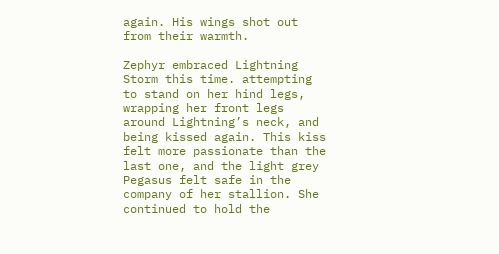again. His wings shot out from their warmth.

Zephyr embraced Lightning Storm this time. attempting to stand on her hind legs, wrapping her front legs around Lightning’s neck, and being kissed again. This kiss felt more passionate than the last one, and the light grey Pegasus felt safe in the company of her stallion. She continued to hold the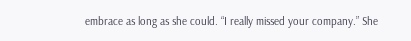embrace as long as she could. “I really missed your company.” She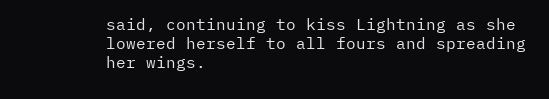said, continuing to kiss Lightning as she lowered herself to all fours and spreading her wings.